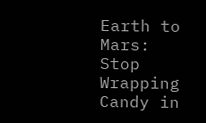Earth to Mars: Stop Wrapping Candy in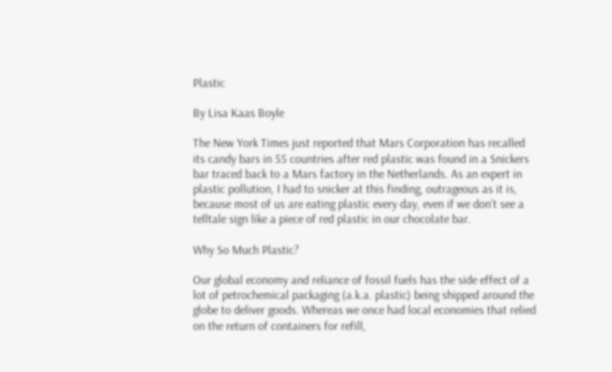Plastic

By Lisa Kaas Boyle

The New York Times just reported that Mars Corporation has recalled its candy bars in 55 countries after red plastic was found in a Snickers bar traced back to a Mars factory in the Netherlands. As an expert in plastic pollution, I had to snicker at this finding, outrageous as it is, because most of us are eating plastic every day, even if we don’t see a telltale sign like a piece of red plastic in our chocolate bar.

Why So Much Plastic?

Our global economy and reliance of fossil fuels has the side effect of a lot of petrochemical packaging (a.k.a. plastic) being shipped around the globe to deliver goods. Whereas we once had local economies that relied on the return of containers for refill,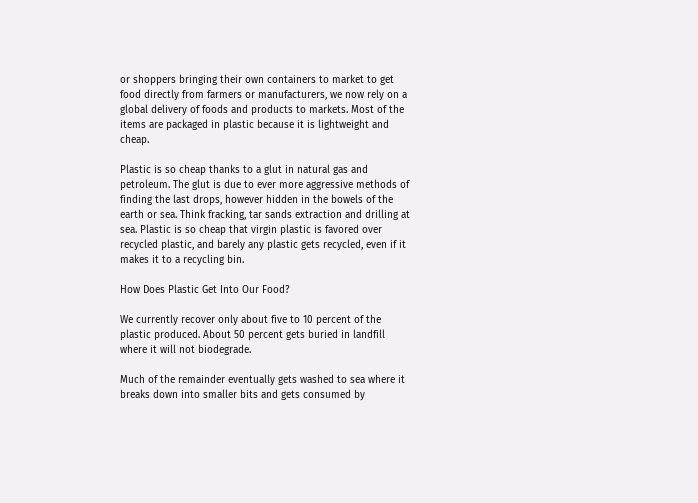or shoppers bringing their own containers to market to get food directly from farmers or manufacturers, we now rely on a global delivery of foods and products to markets. Most of the items are packaged in plastic because it is lightweight and cheap.

Plastic is so cheap thanks to a glut in natural gas and petroleum. The glut is due to ever more aggressive methods of finding the last drops, however hidden in the bowels of the earth or sea. Think fracking, tar sands extraction and drilling at sea. Plastic is so cheap that virgin plastic is favored over recycled plastic, and barely any plastic gets recycled, even if it makes it to a recycling bin.

How Does Plastic Get Into Our Food?

We currently recover only about five to 10 percent of the plastic produced. About 50 percent gets buried in landfill where it will not biodegrade.

Much of the remainder eventually gets washed to sea where it breaks down into smaller bits and gets consumed by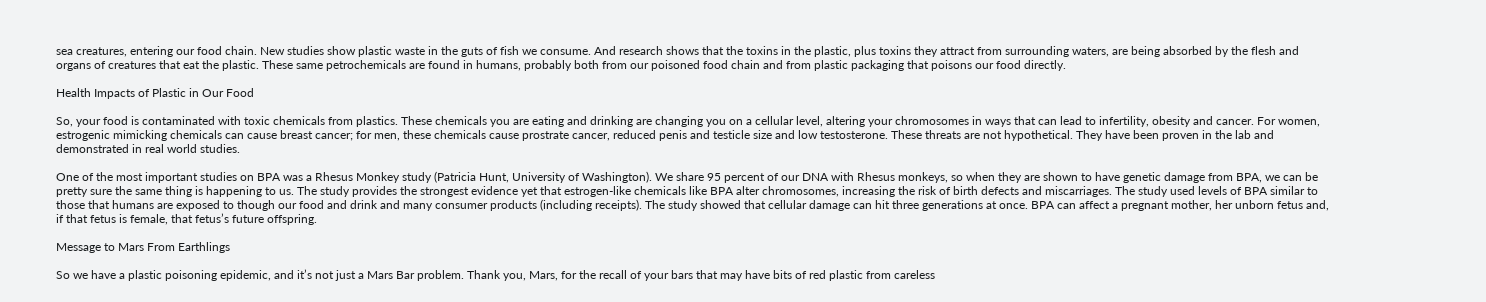sea creatures, entering our food chain. New studies show plastic waste in the guts of fish we consume. And research shows that the toxins in the plastic, plus toxins they attract from surrounding waters, are being absorbed by the flesh and organs of creatures that eat the plastic. These same petrochemicals are found in humans, probably both from our poisoned food chain and from plastic packaging that poisons our food directly.

Health Impacts of Plastic in Our Food

So, your food is contaminated with toxic chemicals from plastics. These chemicals you are eating and drinking are changing you on a cellular level, altering your chromosomes in ways that can lead to infertility, obesity and cancer. For women, estrogenic mimicking chemicals can cause breast cancer; for men, these chemicals cause prostrate cancer, reduced penis and testicle size and low testosterone. These threats are not hypothetical. They have been proven in the lab and demonstrated in real world studies.

One of the most important studies on BPA was a Rhesus Monkey study (Patricia Hunt, University of Washington). We share 95 percent of our DNA with Rhesus monkeys, so when they are shown to have genetic damage from BPA, we can be pretty sure the same thing is happening to us. The study provides the strongest evidence yet that estrogen-like chemicals like BPA alter chromosomes, increasing the risk of birth defects and miscarriages. The study used levels of BPA similar to those that humans are exposed to though our food and drink and many consumer products (including receipts). The study showed that cellular damage can hit three generations at once. BPA can affect a pregnant mother, her unborn fetus and, if that fetus is female, that fetus’s future offspring.

Message to Mars From Earthlings

So we have a plastic poisoning epidemic, and it’s not just a Mars Bar problem. Thank you, Mars, for the recall of your bars that may have bits of red plastic from careless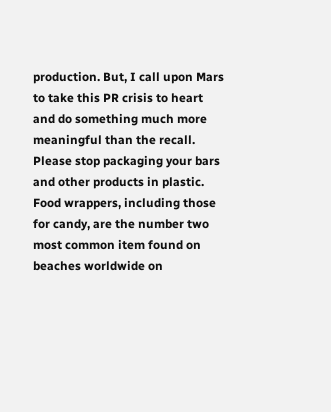production. But, I call upon Mars to take this PR crisis to heart and do something much more meaningful than the recall. Please stop packaging your bars and other products in plastic. Food wrappers, including those for candy, are the number two most common item found on beaches worldwide on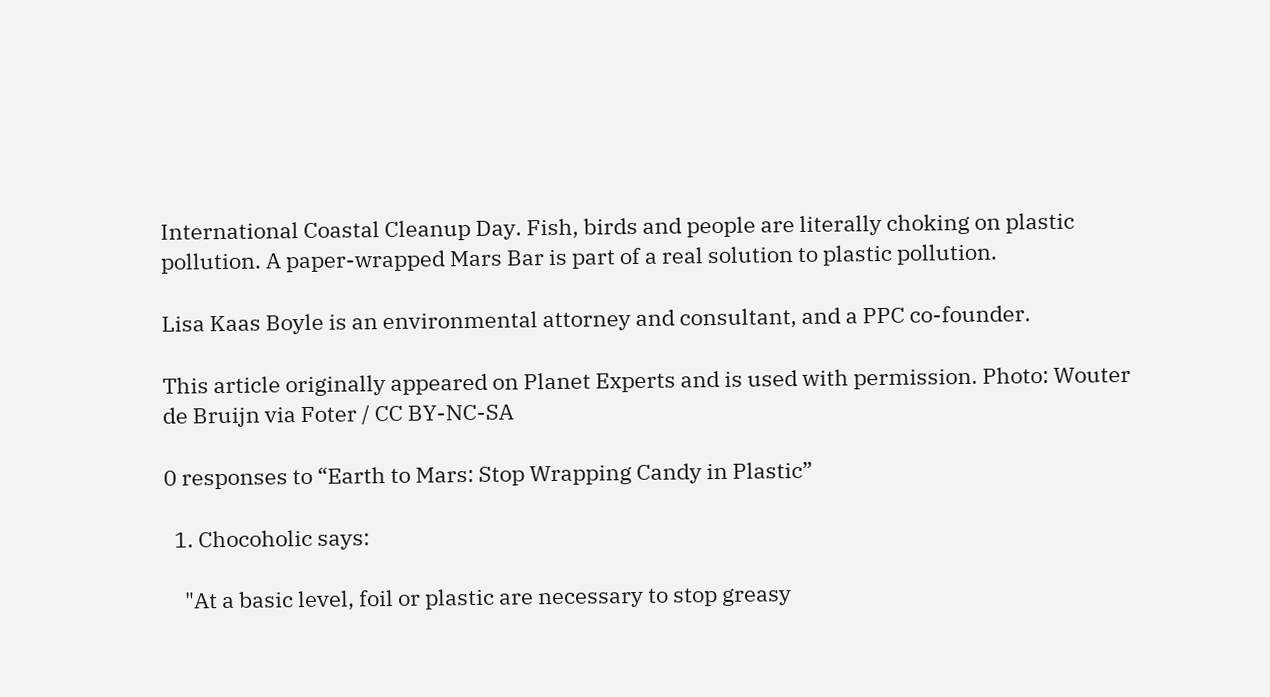International Coastal Cleanup Day. Fish, birds and people are literally choking on plastic pollution. A paper-wrapped Mars Bar is part of a real solution to plastic pollution.

Lisa Kaas Boyle is an environmental attorney and consultant, and a PPC co-founder.

This article originally appeared on Planet Experts and is used with permission. Photo: Wouter de Bruijn via Foter / CC BY-NC-SA

0 responses to “Earth to Mars: Stop Wrapping Candy in Plastic”

  1. Chocoholic says:

    "At a basic level, foil or plastic are necessary to stop greasy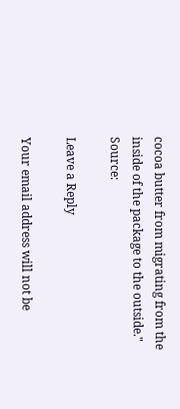cocoa butter from migrating from the inside of the package to the outside." Source:

Leave a Reply

Your email address will not be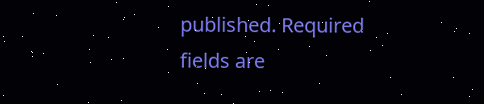published. Required fields are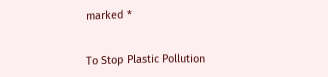marked *


To Stop Plastic Pollution